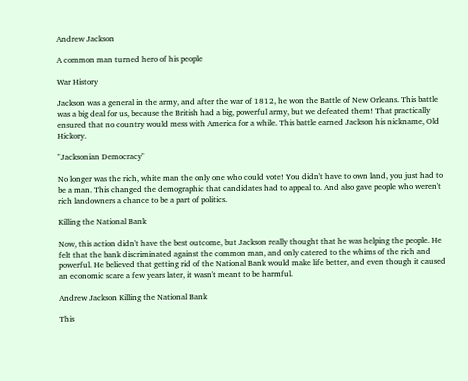Andrew Jackson

A common man turned hero of his people

War History

Jackson was a general in the army, and after the war of 1812, he won the Battle of New Orleans. This battle was a big deal for us, because the British had a big, powerful army, but we defeated them! That practically ensured that no country would mess with America for a while. This battle earned Jackson his nickname, Old Hickory.

"Jacksonian Democracy"

No longer was the rich, white man the only one who could vote! You didn't have to own land, you just had to be a man. This changed the demographic that candidates had to appeal to. And also gave people who weren't rich landowners a chance to be a part of politics.

Killing the National Bank

Now, this action didn't have the best outcome, but Jackson really thought that he was helping the people. He felt that the bank discriminated against the common man, and only catered to the whims of the rich and powerful. He believed that getting rid of the National Bank would make life better, and even though it caused an economic scare a few years later, it wasn't meant to be harmful.

Andrew Jackson Killing the National Bank

This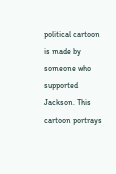political cartoon is made by someone who supported Jackson. This cartoon portrays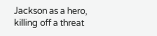Jackson as a hero, killing off a threat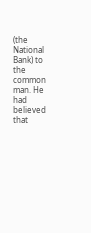(the National Bank) to the common man. He had believed that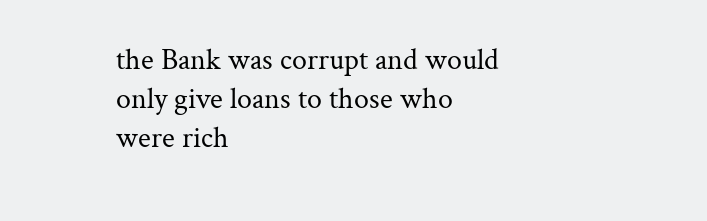the Bank was corrupt and would only give loans to those who were rich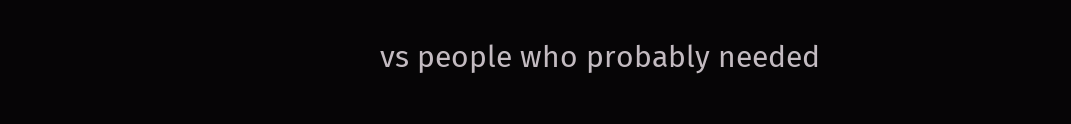vs people who probably needed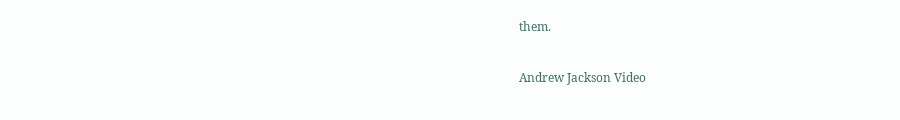them.

Andrew Jackson Video